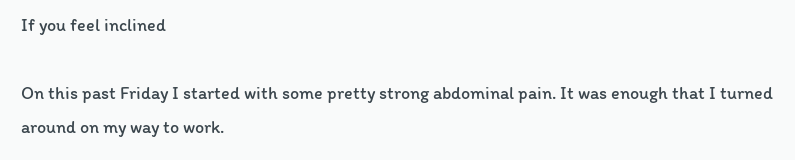If you feel inclined

On this past Friday I started with some pretty strong abdominal pain. It was enough that I turned around on my way to work.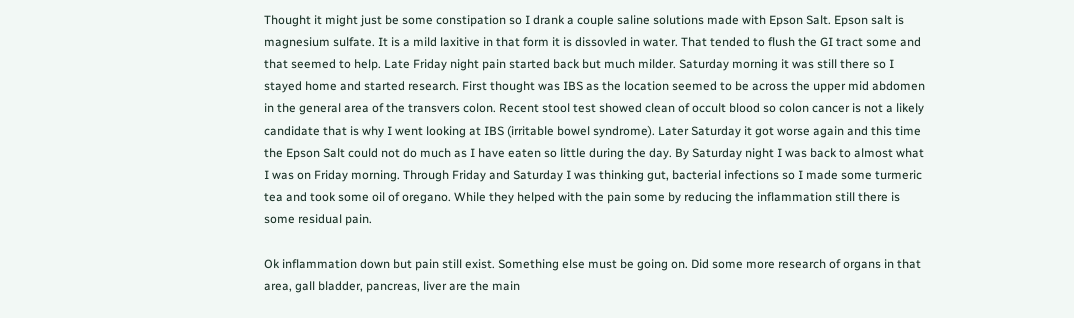Thought it might just be some constipation so I drank a couple saline solutions made with Epson Salt. Epson salt is magnesium sulfate. It is a mild laxitive in that form it is dissovled in water. That tended to flush the GI tract some and that seemed to help. Late Friday night pain started back but much milder. Saturday morning it was still there so I stayed home and started research. First thought was IBS as the location seemed to be across the upper mid abdomen in the general area of the transvers colon. Recent stool test showed clean of occult blood so colon cancer is not a likely candidate that is why I went looking at IBS (irritable bowel syndrome). Later Saturday it got worse again and this time the Epson Salt could not do much as I have eaten so little during the day. By Saturday night I was back to almost what I was on Friday morning. Through Friday and Saturday I was thinking gut, bacterial infections so I made some turmeric tea and took some oil of oregano. While they helped with the pain some by reducing the inflammation still there is some residual pain.

Ok inflammation down but pain still exist. Something else must be going on. Did some more research of organs in that area, gall bladder, pancreas, liver are the main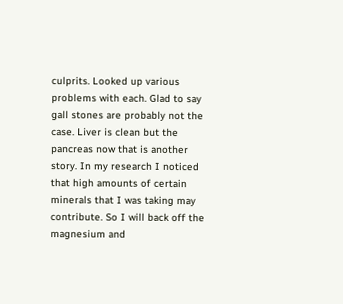culprits. Looked up various problems with each. Glad to say gall stones are probably not the case. Liver is clean but the pancreas now that is another story. In my research I noticed that high amounts of certain minerals that I was taking may contribute. So I will back off the magnesium and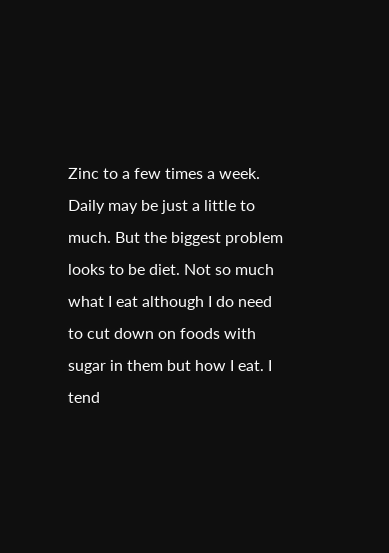Zinc to a few times a week. Daily may be just a little to much. But the biggest problem looks to be diet. Not so much what I eat although I do need to cut down on foods with sugar in them but how I eat. I tend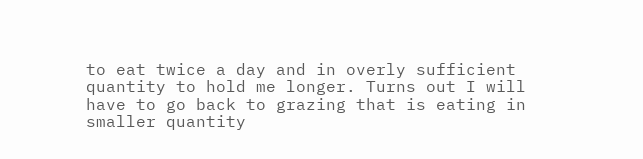to eat twice a day and in overly sufficient quantity to hold me longer. Turns out I will have to go back to grazing that is eating in smaller quantity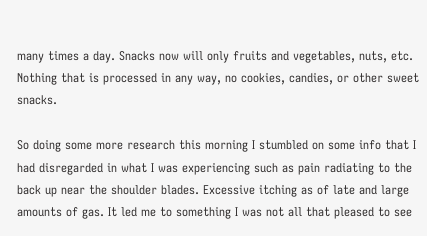many times a day. Snacks now will only fruits and vegetables, nuts, etc. Nothing that is processed in any way, no cookies, candies, or other sweet snacks.

So doing some more research this morning I stumbled on some info that I had disregarded in what I was experiencing such as pain radiating to the back up near the shoulder blades. Excessive itching as of late and large amounts of gas. It led me to something I was not all that pleased to see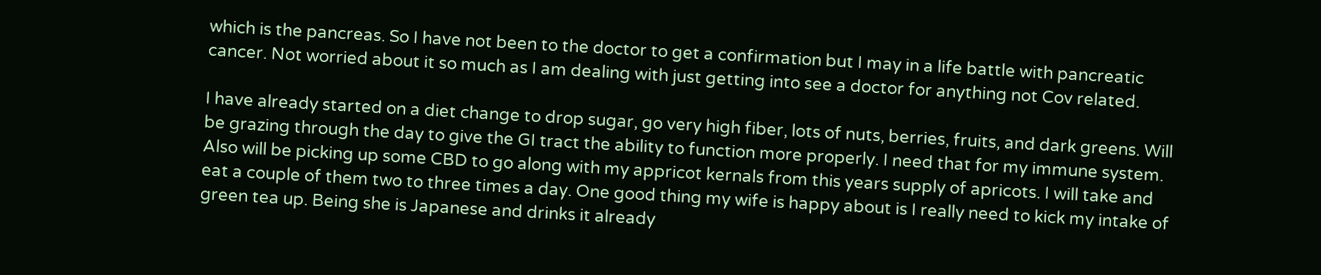which is the pancreas. So I have not been to the doctor to get a confirmation but I may in a life battle with pancreatic cancer. Not worried about it so much as I am dealing with just getting into see a doctor for anything not Cov related.

I have already started on a diet change to drop sugar, go very high fiber, lots of nuts, berries, fruits, and dark greens. Will be grazing through the day to give the GI tract the ability to function more properly. I need that for my immune system. Also will be picking up some CBD to go along with my appricot kernals from this years supply of apricots. I will take and eat a couple of them two to three times a day. One good thing my wife is happy about is I really need to kick my intake of green tea up. Being she is Japanese and drinks it already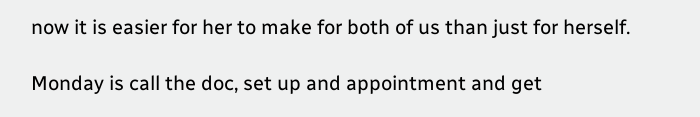now it is easier for her to make for both of us than just for herself.

Monday is call the doc, set up and appointment and get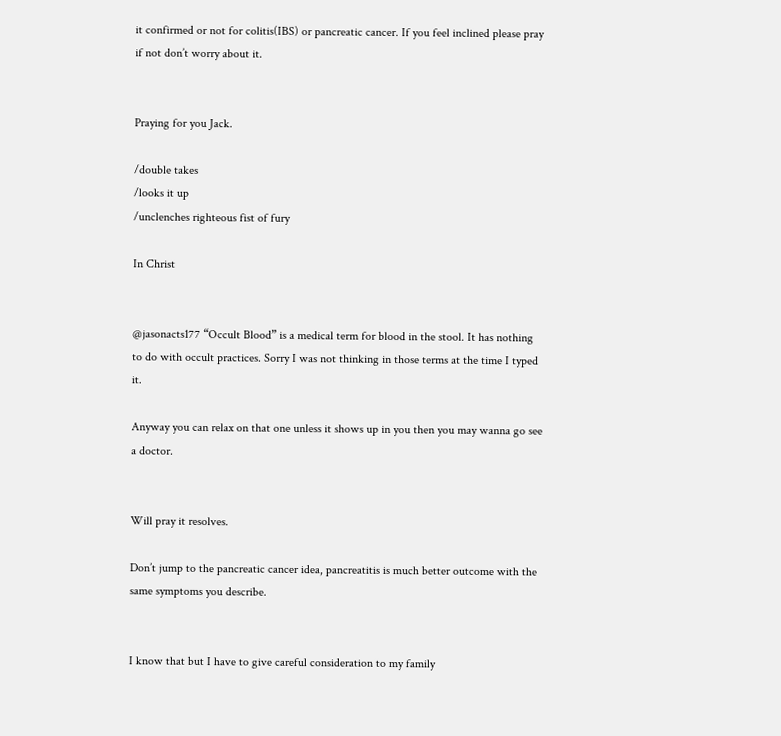it confirmed or not for colitis(IBS) or pancreatic cancer. If you feel inclined please pray if not don’t worry about it.


Praying for you Jack.

/double takes
/looks it up
/unclenches righteous fist of fury

In Christ


@jasonacts177 “Occult Blood” is a medical term for blood in the stool. It has nothing to do with occult practices. Sorry I was not thinking in those terms at the time I typed it.

Anyway you can relax on that one unless it shows up in you then you may wanna go see a doctor.


Will pray it resolves.

Don’t jump to the pancreatic cancer idea, pancreatitis is much better outcome with the same symptoms you describe.


I know that but I have to give careful consideration to my family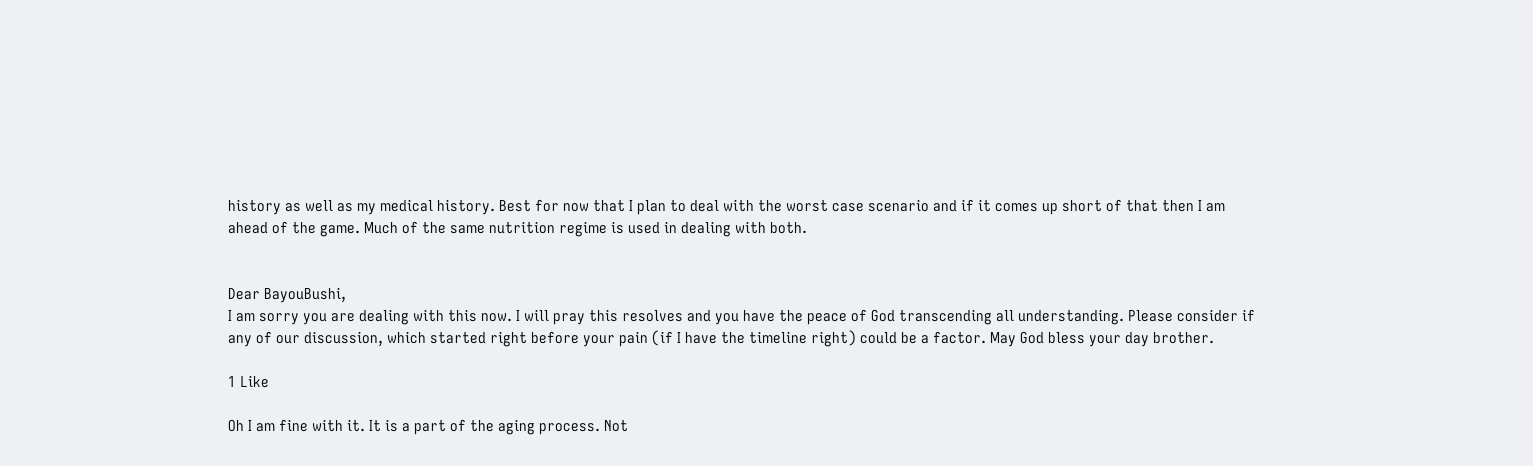history as well as my medical history. Best for now that I plan to deal with the worst case scenario and if it comes up short of that then I am ahead of the game. Much of the same nutrition regime is used in dealing with both.


Dear BayouBushi,
I am sorry you are dealing with this now. I will pray this resolves and you have the peace of God transcending all understanding. Please consider if any of our discussion, which started right before your pain (if I have the timeline right) could be a factor. May God bless your day brother.

1 Like

Oh I am fine with it. It is a part of the aging process. Not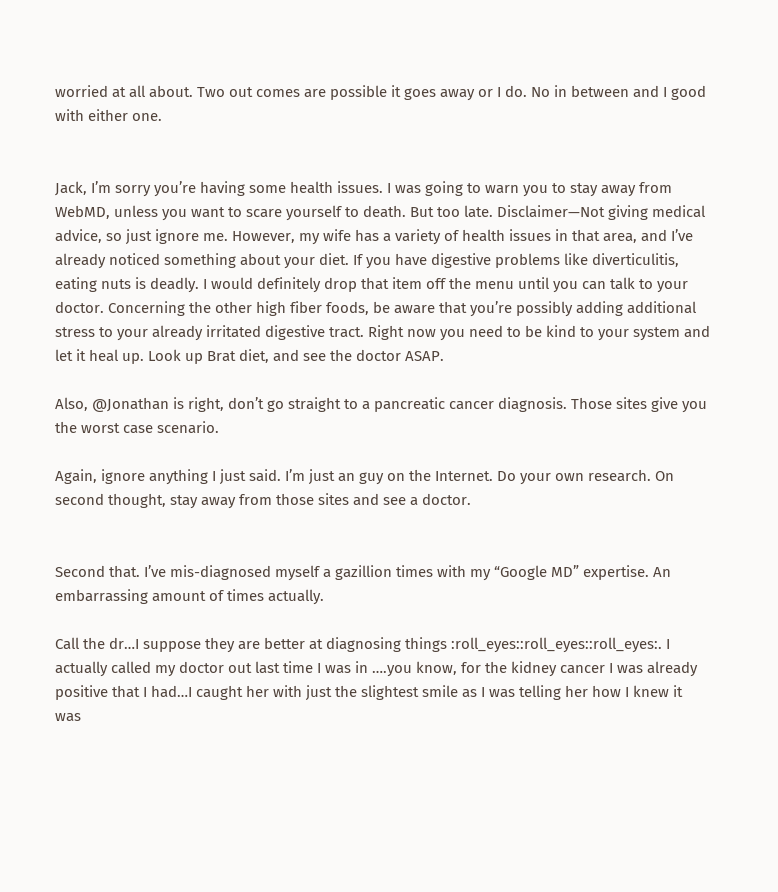worried at all about. Two out comes are possible it goes away or I do. No in between and I good with either one.


Jack, I’m sorry you’re having some health issues. I was going to warn you to stay away from WebMD, unless you want to scare yourself to death. But too late. Disclaimer—Not giving medical advice, so just ignore me. However, my wife has a variety of health issues in that area, and I’ve already noticed something about your diet. If you have digestive problems like diverticulitis, eating nuts is deadly. I would definitely drop that item off the menu until you can talk to your doctor. Concerning the other high fiber foods, be aware that you’re possibly adding additional stress to your already irritated digestive tract. Right now you need to be kind to your system and let it heal up. Look up Brat diet, and see the doctor ASAP.

Also, @Jonathan is right, don’t go straight to a pancreatic cancer diagnosis. Those sites give you the worst case scenario.

Again, ignore anything I just said. I’m just an guy on the Internet. Do your own research. On second thought, stay away from those sites and see a doctor.


Second that. I’ve mis-diagnosed myself a gazillion times with my “Google MD” expertise. An embarrassing amount of times actually.

Call the dr…I suppose they are better at diagnosing things :roll_eyes::roll_eyes::roll_eyes:. I actually called my doctor out last time I was in ….you know, for the kidney cancer I was already positive that I had…I caught her with just the slightest smile as I was telling her how I knew it was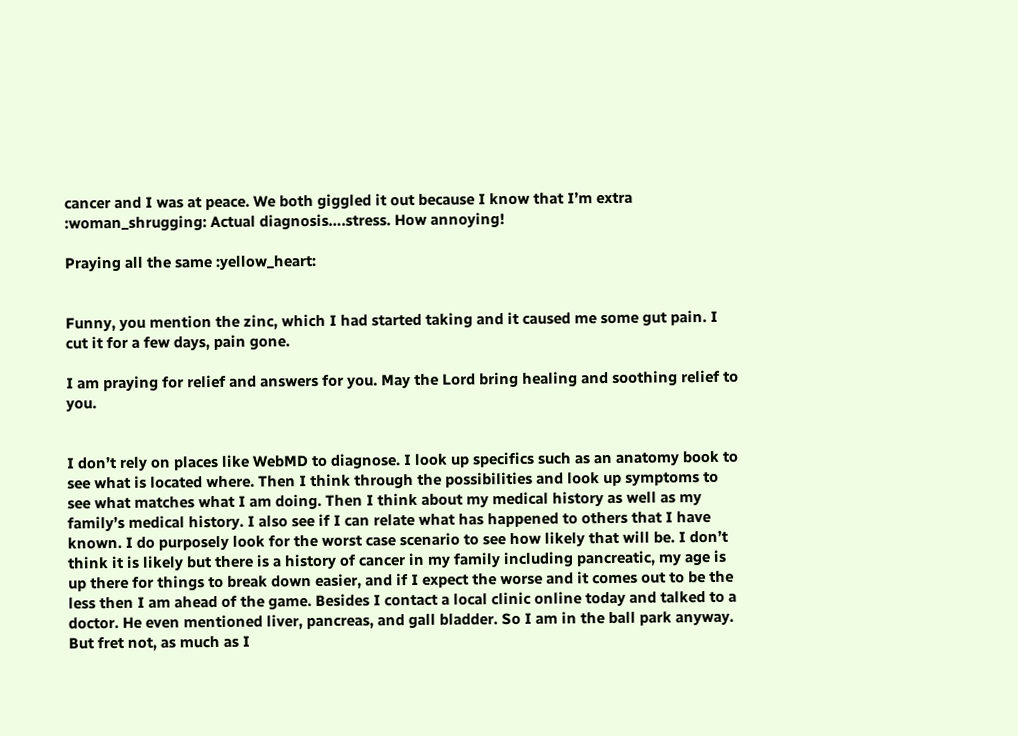cancer and I was at peace. We both giggled it out because I know that I’m extra :woman_shrugging: Actual diagnosis….stress. How annoying!

Praying all the same :yellow_heart:


Funny, you mention the zinc, which I had started taking and it caused me some gut pain. I cut it for a few days, pain gone.

I am praying for relief and answers for you. May the Lord bring healing and soothing relief to you.


I don’t rely on places like WebMD to diagnose. I look up specifics such as an anatomy book to see what is located where. Then I think through the possibilities and look up symptoms to see what matches what I am doing. Then I think about my medical history as well as my family’s medical history. I also see if I can relate what has happened to others that I have known. I do purposely look for the worst case scenario to see how likely that will be. I don’t think it is likely but there is a history of cancer in my family including pancreatic, my age is up there for things to break down easier, and if I expect the worse and it comes out to be the less then I am ahead of the game. Besides I contact a local clinic online today and talked to a doctor. He even mentioned liver, pancreas, and gall bladder. So I am in the ball park anyway. But fret not, as much as I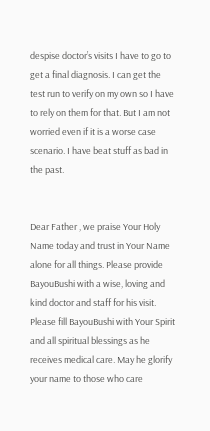despise doctor’s visits I have to go to get a final diagnosis. I can get the test run to verify on my own so I have to rely on them for that. But I am not worried even if it is a worse case scenario. I have beat stuff as bad in the past.


Dear Father , we praise Your Holy Name today and trust in Your Name alone for all things. Please provide BayouBushi with a wise, loving and kind doctor and staff for his visit. Please fill BayouBushi with Your Spirit and all spiritual blessings as he receives medical care. May he glorify your name to those who care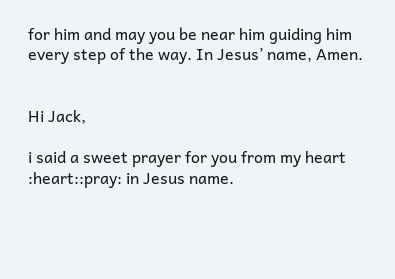for him and may you be near him guiding him every step of the way. In Jesus’ name, Amen.


Hi Jack,

i said a sweet prayer for you from my heart :heart::pray: in Jesus name.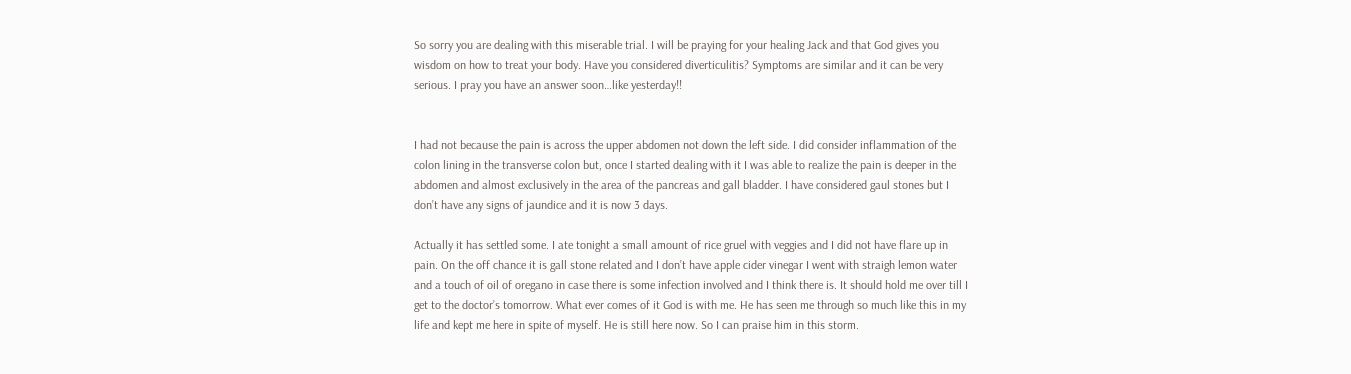So sorry you are dealing with this miserable trial. I will be praying for your healing Jack and that God gives you wisdom on how to treat your body. Have you considered diverticulitis? Symptoms are similar and it can be very serious. I pray you have an answer soon…like yesterday!!


I had not because the pain is across the upper abdomen not down the left side. I did consider inflammation of the colon lining in the transverse colon but, once I started dealing with it I was able to realize the pain is deeper in the abdomen and almost exclusively in the area of the pancreas and gall bladder. I have considered gaul stones but I don’t have any signs of jaundice and it is now 3 days.

Actually it has settled some. I ate tonight a small amount of rice gruel with veggies and I did not have flare up in pain. On the off chance it is gall stone related and I don’t have apple cider vinegar I went with straigh lemon water and a touch of oil of oregano in case there is some infection involved and I think there is. It should hold me over till I get to the doctor’s tomorrow. What ever comes of it God is with me. He has seen me through so much like this in my life and kept me here in spite of myself. He is still here now. So I can praise him in this storm.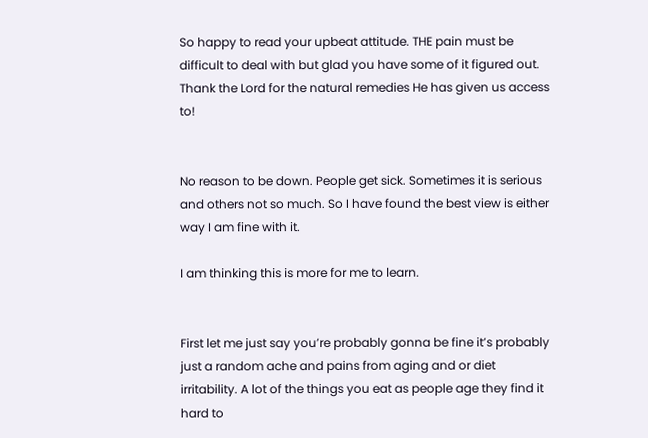So happy to read your upbeat attitude. THE pain must be difficult to deal with but glad you have some of it figured out. Thank the Lord for the natural remedies He has given us access to!


No reason to be down. People get sick. Sometimes it is serious and others not so much. So I have found the best view is either way I am fine with it.

I am thinking this is more for me to learn.


First let me just say you’re probably gonna be fine it’s probably just a random ache and pains from aging and or diet irritability. A lot of the things you eat as people age they find it hard to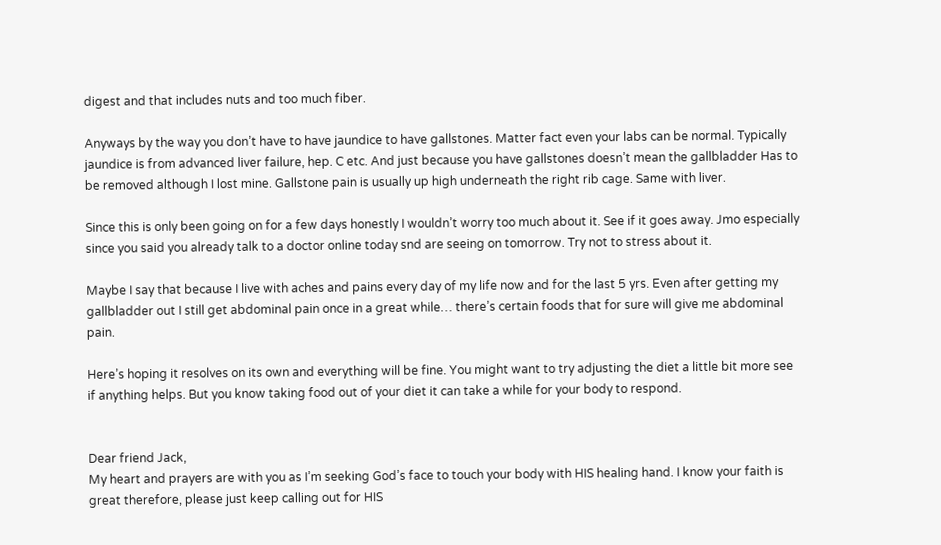digest and that includes nuts and too much fiber.

Anyways by the way you don’t have to have jaundice to have gallstones. Matter fact even your labs can be normal. Typically jaundice is from advanced liver failure, hep. C etc. And just because you have gallstones doesn’t mean the gallbladder Has to be removed although I lost mine. Gallstone pain is usually up high underneath the right rib cage. Same with liver.

Since this is only been going on for a few days honestly I wouldn’t worry too much about it. See if it goes away. Jmo especially since you said you already talk to a doctor online today snd are seeing on tomorrow. Try not to stress about it.

Maybe I say that because I live with aches and pains every day of my life now and for the last 5 yrs. Even after getting my gallbladder out I still get abdominal pain once in a great while… there’s certain foods that for sure will give me abdominal pain.

Here’s hoping it resolves on its own and everything will be fine. You might want to try adjusting the diet a little bit more see if anything helps. But you know taking food out of your diet it can take a while for your body to respond.


Dear friend Jack,
My heart and prayers are with you as I’m seeking God’s face to touch your body with HIS healing hand. I know your faith is great therefore, please just keep calling out for HIS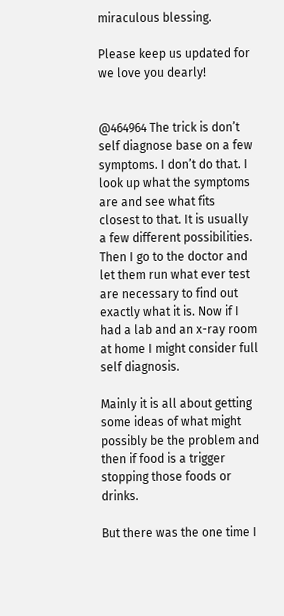miraculous blessing.

Please keep us updated for we love you dearly!


@464964 The trick is don’t self diagnose base on a few symptoms. I don’t do that. I look up what the symptoms are and see what fits closest to that. It is usually a few different possibilities. Then I go to the doctor and let them run what ever test are necessary to find out exactly what it is. Now if I had a lab and an x-ray room at home I might consider full self diagnosis.

Mainly it is all about getting some ideas of what might possibly be the problem and then if food is a trigger stopping those foods or drinks.

But there was the one time I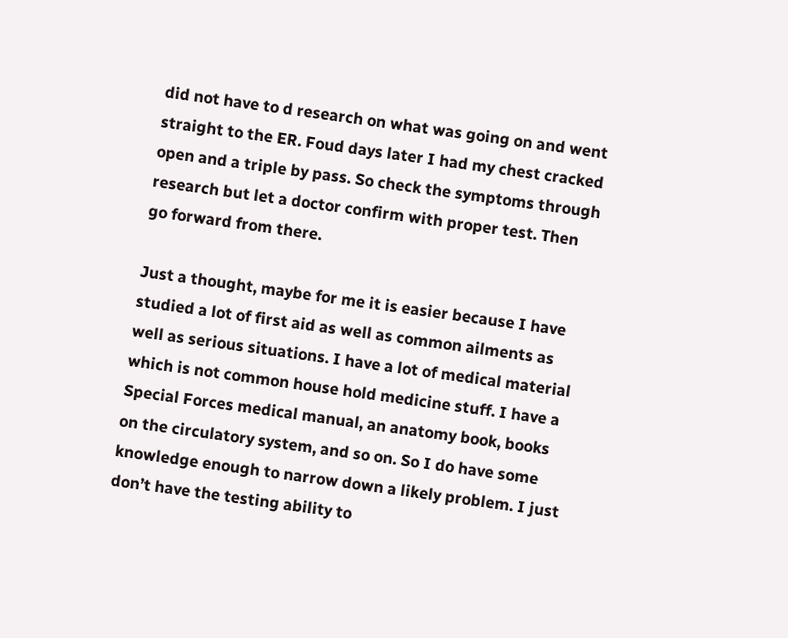did not have to d research on what was going on and went straight to the ER. Foud days later I had my chest cracked open and a triple by pass. So check the symptoms through research but let a doctor confirm with proper test. Then go forward from there.

Just a thought, maybe for me it is easier because I have studied a lot of first aid as well as common ailments as well as serious situations. I have a lot of medical material which is not common house hold medicine stuff. I have a Special Forces medical manual, an anatomy book, books on the circulatory system, and so on. So I do have some knowledge enough to narrow down a likely problem. I just don’t have the testing ability to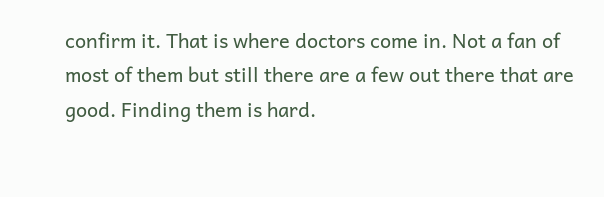confirm it. That is where doctors come in. Not a fan of most of them but still there are a few out there that are good. Finding them is hard.